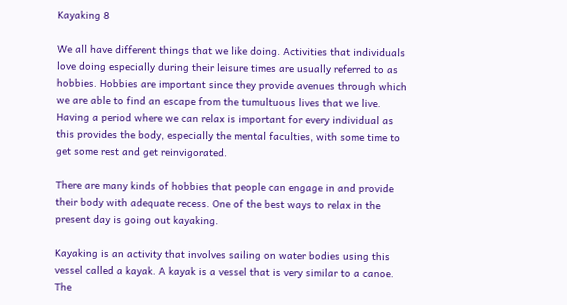Kayaking 8

We all have different things that we like doing. Activities that individuals love doing especially during their leisure times are usually referred to as hobbies. Hobbies are important since they provide avenues through which we are able to find an escape from the tumultuous lives that we live. Having a period where we can relax is important for every individual as this provides the body, especially the mental faculties, with some time to get some rest and get reinvigorated.

There are many kinds of hobbies that people can engage in and provide their body with adequate recess. One of the best ways to relax in the present day is going out kayaking.

Kayaking is an activity that involves sailing on water bodies using this vessel called a kayak. A kayak is a vessel that is very similar to a canoe. The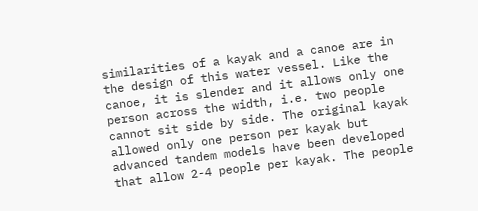similarities of a kayak and a canoe are in the design of this water vessel. Like the canoe, it is slender and it allows only one person across the width, i.e. two people cannot sit side by side. The original kayak allowed only one person per kayak but advanced tandem models have been developed that allow 2-4 people per kayak. The people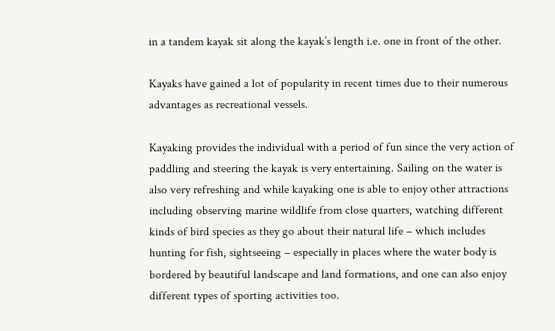in a tandem kayak sit along the kayak’s length i.e. one in front of the other.

Kayaks have gained a lot of popularity in recent times due to their numerous advantages as recreational vessels.

Kayaking provides the individual with a period of fun since the very action of paddling and steering the kayak is very entertaining. Sailing on the water is also very refreshing and while kayaking one is able to enjoy other attractions including observing marine wildlife from close quarters, watching different kinds of bird species as they go about their natural life – which includes hunting for fish, sightseeing – especially in places where the water body is bordered by beautiful landscape and land formations, and one can also enjoy different types of sporting activities too.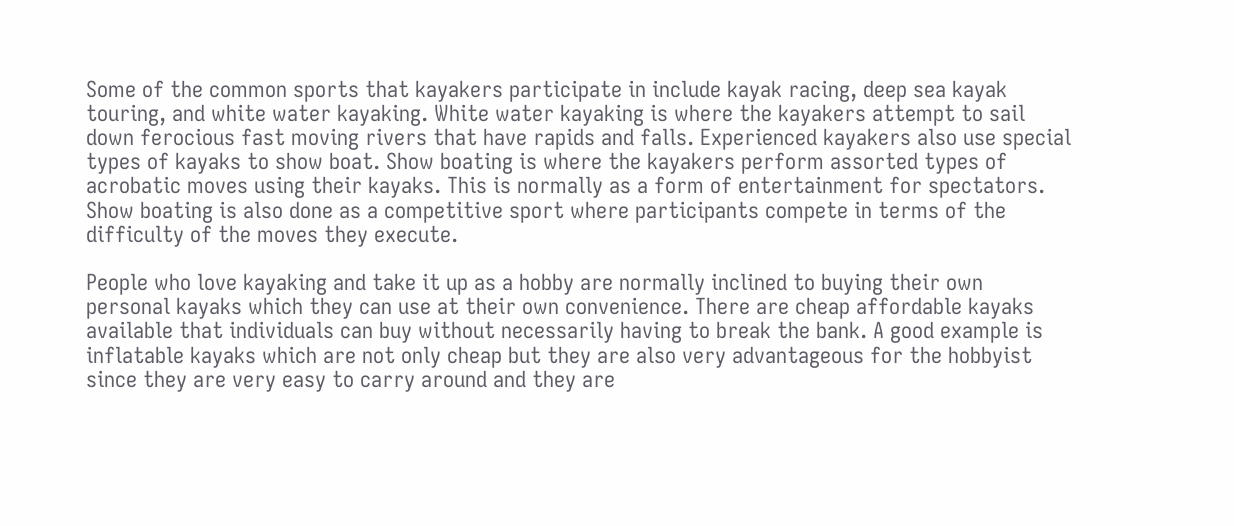Some of the common sports that kayakers participate in include kayak racing, deep sea kayak touring, and white water kayaking. White water kayaking is where the kayakers attempt to sail down ferocious fast moving rivers that have rapids and falls. Experienced kayakers also use special types of kayaks to show boat. Show boating is where the kayakers perform assorted types of acrobatic moves using their kayaks. This is normally as a form of entertainment for spectators. Show boating is also done as a competitive sport where participants compete in terms of the difficulty of the moves they execute.

People who love kayaking and take it up as a hobby are normally inclined to buying their own personal kayaks which they can use at their own convenience. There are cheap affordable kayaks available that individuals can buy without necessarily having to break the bank. A good example is inflatable kayaks which are not only cheap but they are also very advantageous for the hobbyist since they are very easy to carry around and they are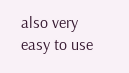also very easy to use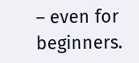– even for beginners.